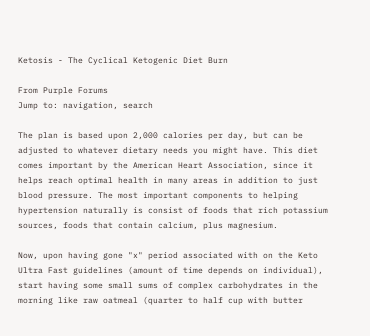Ketosis - The Cyclical Ketogenic Diet Burn

From Purple Forums
Jump to: navigation, search

The plan is based upon 2,000 calories per day, but can be adjusted to whatever dietary needs you might have. This diet comes important by the American Heart Association, since it helps reach optimal health in many areas in addition to just blood pressure. The most important components to helping hypertension naturally is consist of foods that rich potassium sources, foods that contain calcium, plus magnesium.

Now, upon having gone "x" period associated with on the Keto Ultra Fast guidelines (amount of time depends on individual), start having some small sums of complex carbohydrates in the morning like raw oatmeal (quarter to half cup with butter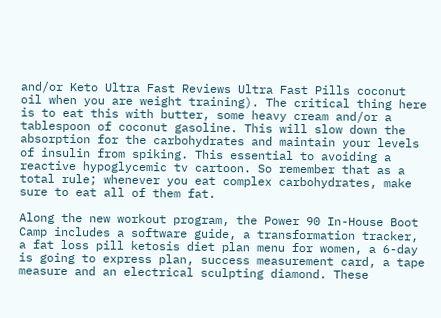and/or Keto Ultra Fast Reviews Ultra Fast Pills coconut oil when you are weight training). The critical thing here is to eat this with butter, some heavy cream and/or a tablespoon of coconut gasoline. This will slow down the absorption for the carbohydrates and maintain your levels of insulin from spiking. This essential to avoiding a reactive hypoglycemic tv cartoon. So remember that as a total rule; whenever you eat complex carbohydrates, make sure to eat all of them fat.

Along the new workout program, the Power 90 In-House Boot Camp includes a software guide, a transformation tracker, a fat loss pill ketosis diet plan menu for women, a 6-day is going to express plan, success measurement card, a tape measure and an electrical sculpting diamond. These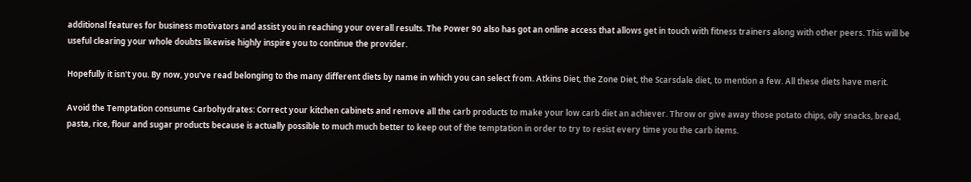additional features for business motivators and assist you in reaching your overall results. The Power 90 also has got an online access that allows get in touch with fitness trainers along with other peers. This will be useful clearing your whole doubts likewise highly inspire you to continue the provider.

Hopefully it isn't you. By now, you've read belonging to the many different diets by name in which you can select from. Atkins Diet, the Zone Diet, the Scarsdale diet, to mention a few. All these diets have merit.

Avoid the Temptation consume Carbohydrates: Correct your kitchen cabinets and remove all the carb products to make your low carb diet an achiever. Throw or give away those potato chips, oily snacks, bread, pasta, rice, flour and sugar products because is actually possible to much much better to keep out of the temptation in order to try to resist every time you the carb items.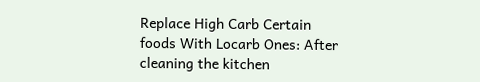Replace High Carb Certain foods With Locarb Ones: After cleaning the kitchen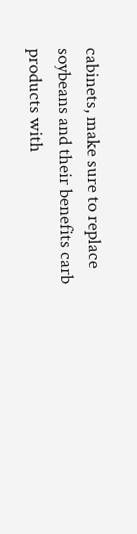cabinets, make sure to replace soybeans and their benefits carb products with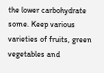the lower carbohydrate some. Keep various varieties of fruits, green vegetables and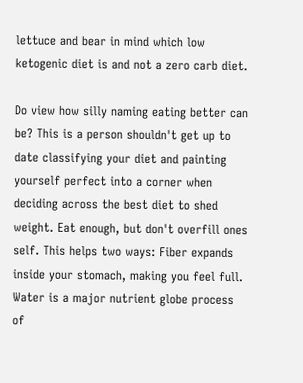lettuce and bear in mind which low ketogenic diet is and not a zero carb diet.

Do view how silly naming eating better can be? This is a person shouldn't get up to date classifying your diet and painting yourself perfect into a corner when deciding across the best diet to shed weight. Eat enough, but don't overfill ones self. This helps two ways: Fiber expands inside your stomach, making you feel full. Water is a major nutrient globe process of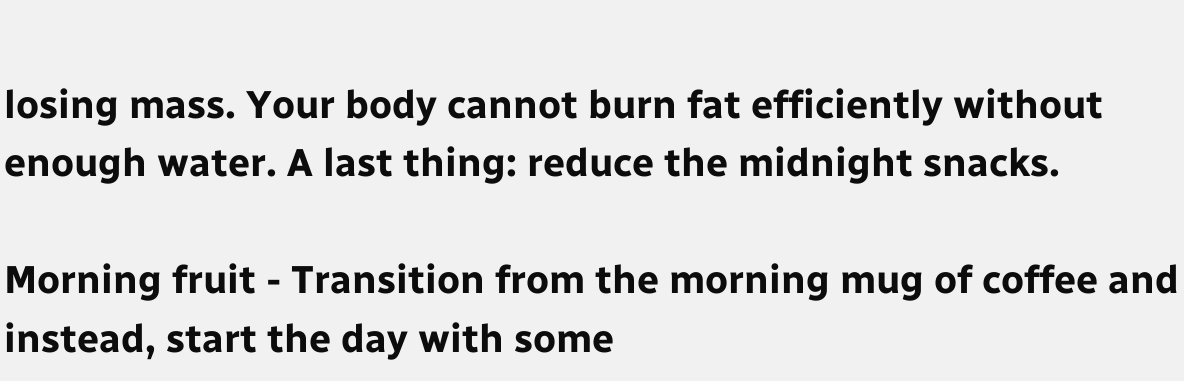losing mass. Your body cannot burn fat efficiently without enough water. A last thing: reduce the midnight snacks.

Morning fruit - Transition from the morning mug of coffee and instead, start the day with some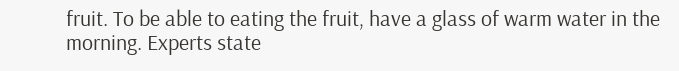fruit. To be able to eating the fruit, have a glass of warm water in the morning. Experts state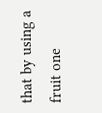that by using a fruit one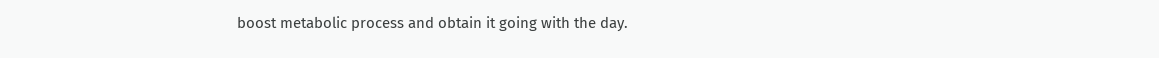boost metabolic process and obtain it going with the day.